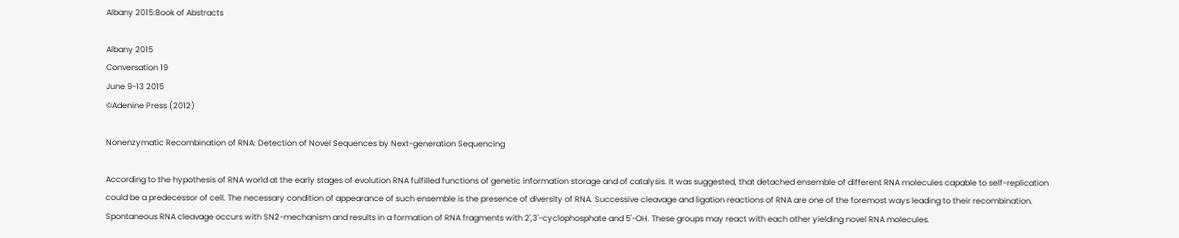Albany 2015:Book of Abstracts

Albany 2015
Conversation 19
June 9-13 2015
©Adenine Press (2012)

Nonenzymatic Recombination of RNA: Detection of Novel Sequences by Next-generation Sequencing

According to the hypothesis of RNA world at the early stages of evolution RNA fulfilled functions of genetic information storage and of catalysis. It was suggested, that detached ensemble of different RNA molecules capable to self-replication could be a predecessor of cell. The necessary condition of appearance of such ensemble is the presence of diversity of RNA. Successive cleavage and ligation reactions of RNA are one of the foremost ways leading to their recombination. Spontaneous RNA cleavage occurs with SN2-mechanism and results in a formation of RNA fragments with 2',3'-cyclophosphate and 5'-OH. These groups may react with each other yielding novel RNA molecules.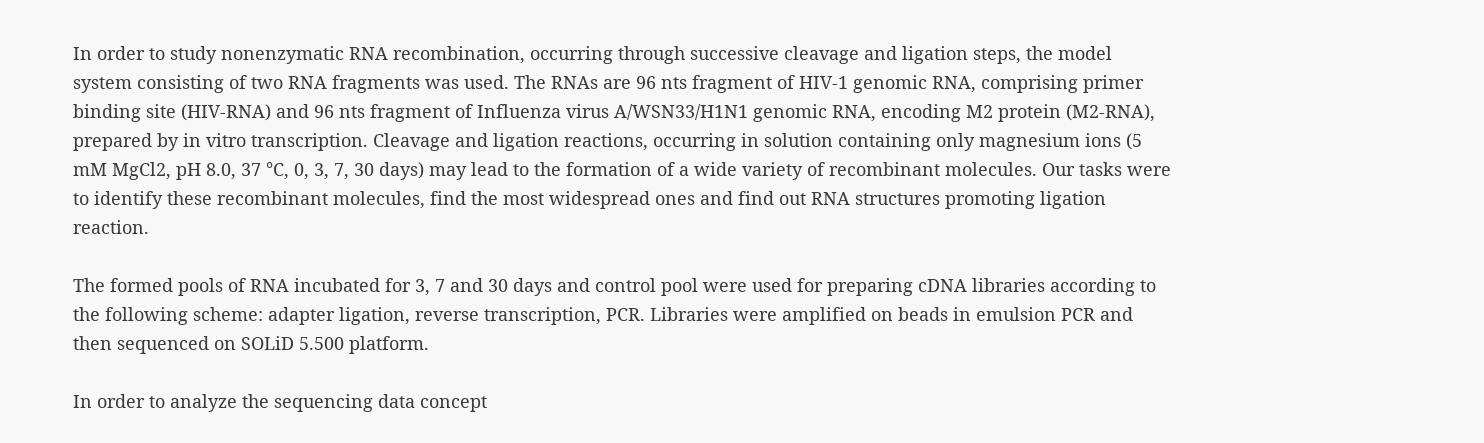In order to study nonenzymatic RNA recombination, occurring through successive cleavage and ligation steps, the model system consisting of two RNA fragments was used. The RNAs are 96 nts fragment of HIV-1 genomic RNA, comprising primer binding site (HIV-RNA) and 96 nts fragment of Influenza virus A/WSN33/H1N1 genomic RNA, encoding M2 protein (M2-RNA), prepared by in vitro transcription. Cleavage and ligation reactions, occurring in solution containing only magnesium ions (5 mM MgCl2, pH 8.0, 37 °C, 0, 3, 7, 30 days) may lead to the formation of a wide variety of recombinant molecules. Our tasks were to identify these recombinant molecules, find the most widespread ones and find out RNA structures promoting ligation reaction.

The formed pools of RNA incubated for 3, 7 and 30 days and control pool were used for preparing cDNA libraries according to the following scheme: adapter ligation, reverse transcription, PCR. Libraries were amplified on beads in emulsion PCR and then sequenced on SOLiD 5.500 platform.

In order to analyze the sequencing data concept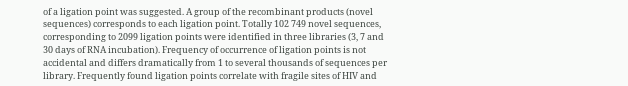of a ligation point was suggested. A group of the recombinant products (novel sequences) corresponds to each ligation point. Totally 102 749 novel sequences, corresponding to 2099 ligation points were identified in three libraries (3, 7 and 30 days of RNA incubation). Frequency of occurrence of ligation points is not accidental and differs dramatically from 1 to several thousands of sequences per library. Frequently found ligation points correlate with fragile sites of HIV and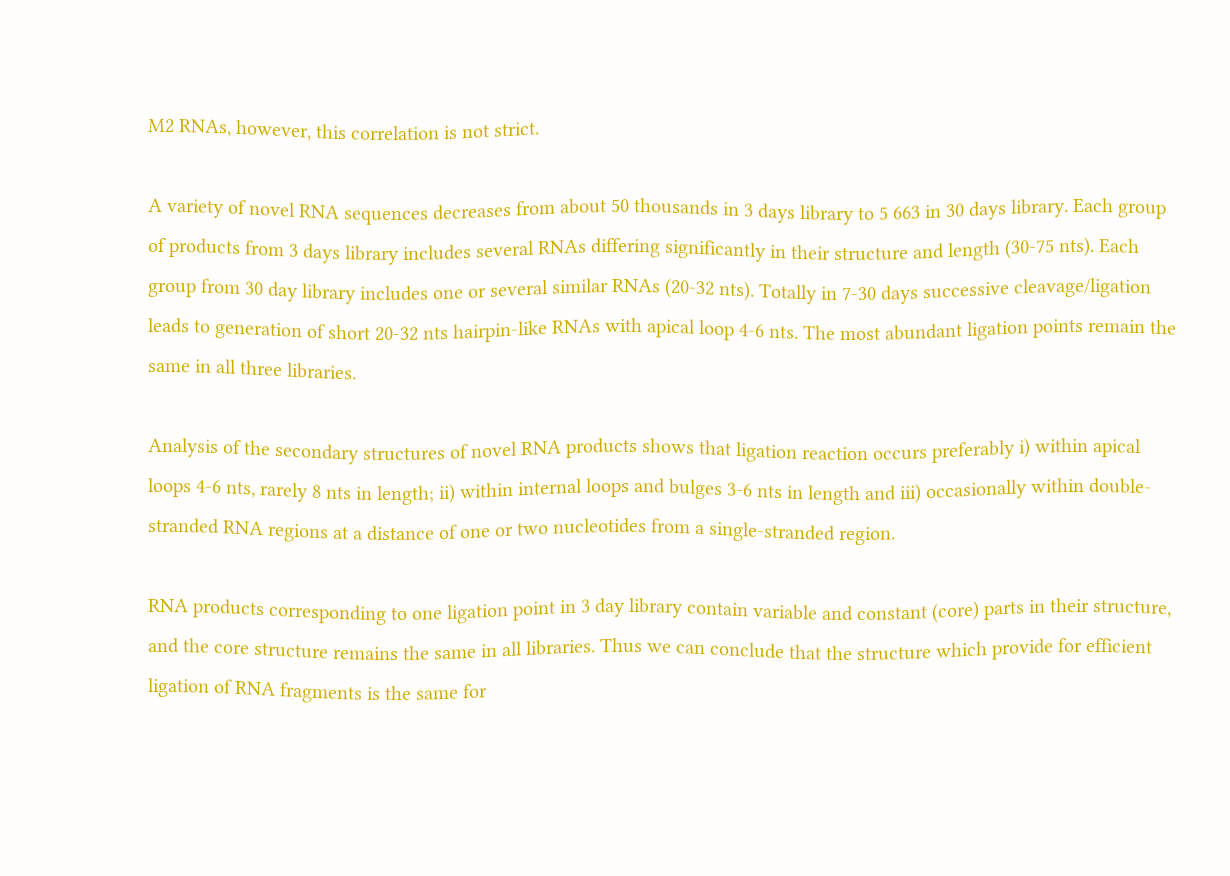M2 RNAs, however, this correlation is not strict.

A variety of novel RNA sequences decreases from about 50 thousands in 3 days library to 5 663 in 30 days library. Each group of products from 3 days library includes several RNAs differing significantly in their structure and length (30-75 nts). Each group from 30 day library includes one or several similar RNAs (20-32 nts). Totally in 7-30 days successive cleavage/ligation leads to generation of short 20-32 nts hairpin-like RNAs with apical loop 4-6 nts. The most abundant ligation points remain the same in all three libraries.

Analysis of the secondary structures of novel RNA products shows that ligation reaction occurs preferably i) within apical loops 4-6 nts, rarely 8 nts in length; ii) within internal loops and bulges 3-6 nts in length and iii) occasionally within double-stranded RNA regions at a distance of one or two nucleotides from a single-stranded region.

RNA products corresponding to one ligation point in 3 day library contain variable and constant (core) parts in their structure, and the core structure remains the same in all libraries. Thus we can conclude that the structure which provide for efficient ligation of RNA fragments is the same for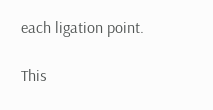each ligation point.

This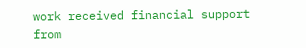work received financial support from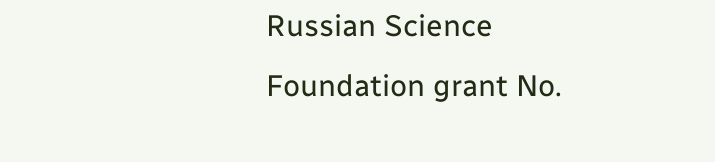Russian Science Foundation grant No.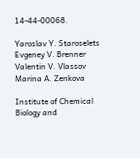14-44-00068.

Yaroslav Y. Staroselets
Evgeney V. Brenner
Valentin V. Vlassov
Marina A. Zenkova

Institute of Chemical Biology and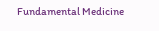Fundamental Medicine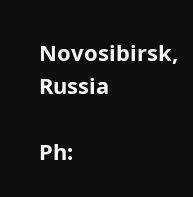Novosibirsk, Russia

Ph: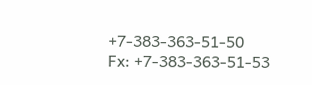+7-383-363-51-50
Fx: +7-383-363-51-53